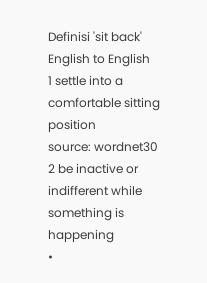Definisi 'sit back'
English to English
1 settle into a comfortable sitting position
source: wordnet30
2 be inactive or indifferent while something is happening
•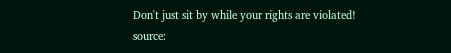Don't just sit by while your rights are violated!
source: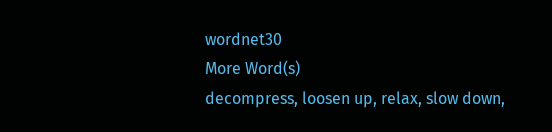wordnet30
More Word(s)
decompress, loosen up, relax, slow down,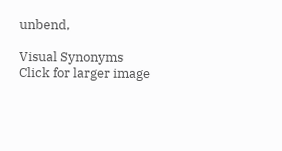unbend,

Visual Synonyms
Click for larger image